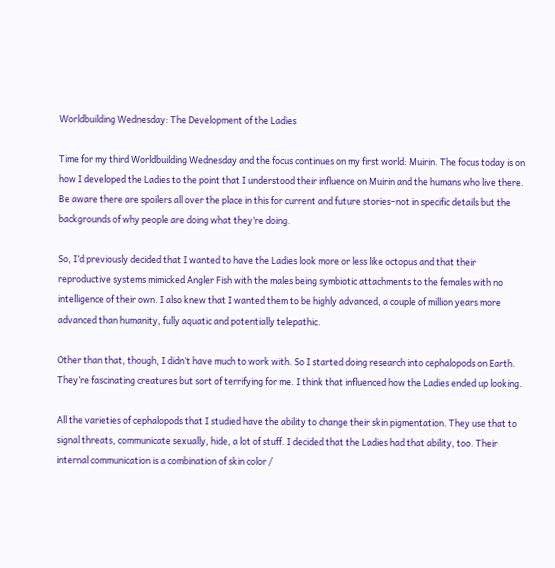Worldbuilding Wednesday: The Development of the Ladies

Time for my third Worldbuilding Wednesday and the focus continues on my first world: Muirin. The focus today is on how I developed the Ladies to the point that I understood their influence on Muirin and the humans who live there. Be aware there are spoilers all over the place in this for current and future stories–not in specific details but the backgrounds of why people are doing what they’re doing.

So, I’d previously decided that I wanted to have the Ladies look more or less like octopus and that their reproductive systems mimicked Angler Fish with the males being symbiotic attachments to the females with no intelligence of their own. I also knew that I wanted them to be highly advanced, a couple of million years more advanced than humanity, fully aquatic and potentially telepathic.

Other than that, though, I didn’t have much to work with. So I started doing research into cephalopods on Earth. They’re fascinating creatures but sort of terrifying for me. I think that influenced how the Ladies ended up looking.

All the varieties of cephalopods that I studied have the ability to change their skin pigmentation. They use that to signal threats, communicate sexually, hide, a lot of stuff. I decided that the Ladies had that ability, too. Their internal communication is a combination of skin color /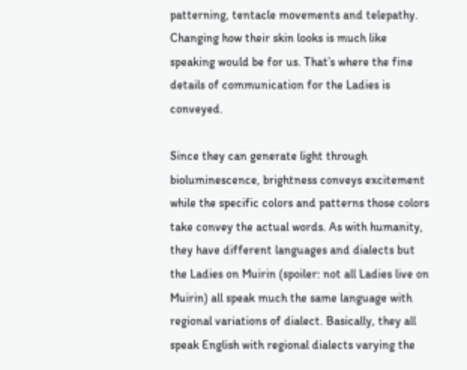patterning, tentacle movements and telepathy. Changing how their skin looks is much like speaking would be for us. That’s where the fine details of communication for the Ladies is conveyed.

Since they can generate light through bioluminescence, brightness conveys excitement while the specific colors and patterns those colors take convey the actual words. As with humanity, they have different languages and dialects but the Ladies on Muirin (spoiler: not all Ladies live on Muirin) all speak much the same language with regional variations of dialect. Basically, they all speak English with regional dialects varying the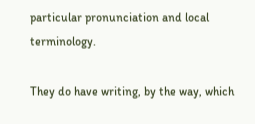particular pronunciation and local terminology.

They do have writing, by the way, which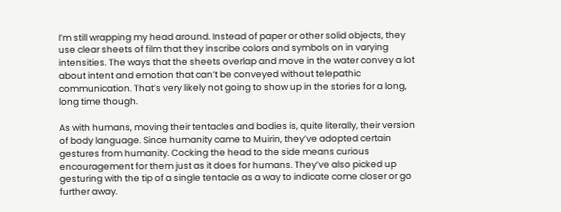I’m still wrapping my head around. Instead of paper or other solid objects, they use clear sheets of film that they inscribe colors and symbols on in varying intensities. The ways that the sheets overlap and move in the water convey a lot about intent and emotion that can’t be conveyed without telepathic communication. That’s very likely not going to show up in the stories for a long, long time though.

As with humans, moving their tentacles and bodies is, quite literally, their version of body language. Since humanity came to Muirin, they’ve adopted certain gestures from humanity. Cocking the head to the side means curious encouragement for them just as it does for humans. They’ve also picked up gesturing with the tip of a single tentacle as a way to indicate come closer or go further away.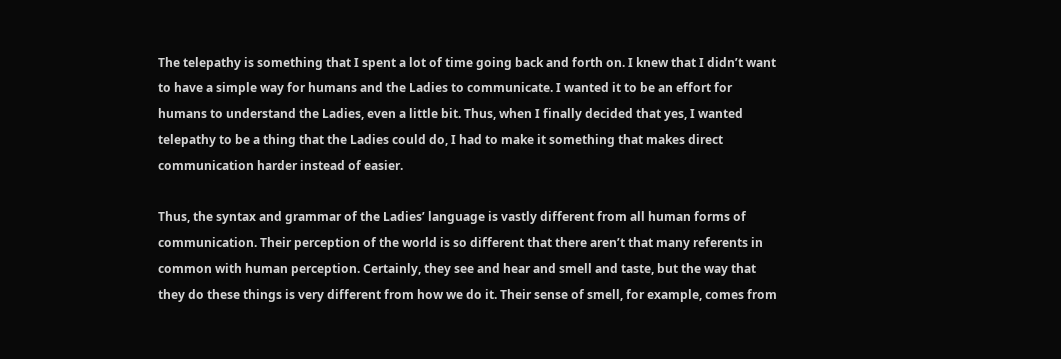The telepathy is something that I spent a lot of time going back and forth on. I knew that I didn’t want to have a simple way for humans and the Ladies to communicate. I wanted it to be an effort for humans to understand the Ladies, even a little bit. Thus, when I finally decided that yes, I wanted telepathy to be a thing that the Ladies could do, I had to make it something that makes direct communication harder instead of easier.

Thus, the syntax and grammar of the Ladies’ language is vastly different from all human forms of communication. Their perception of the world is so different that there aren’t that many referents in common with human perception. Certainly, they see and hear and smell and taste, but the way that they do these things is very different from how we do it. Their sense of smell, for example, comes from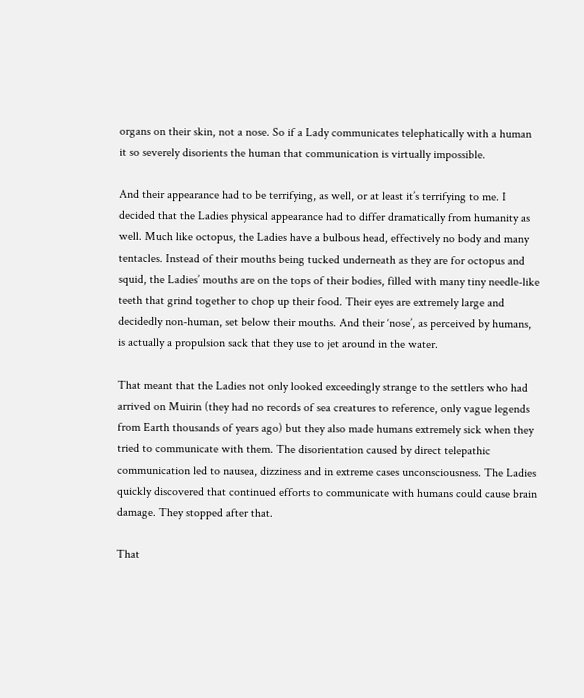organs on their skin, not a nose. So if a Lady communicates telephatically with a human it so severely disorients the human that communication is virtually impossible.

And their appearance had to be terrifying, as well, or at least it’s terrifying to me. I decided that the Ladies physical appearance had to differ dramatically from humanity as well. Much like octopus, the Ladies have a bulbous head, effectively no body and many tentacles. Instead of their mouths being tucked underneath as they are for octopus and squid, the Ladies’ mouths are on the tops of their bodies, filled with many tiny needle-like teeth that grind together to chop up their food. Their eyes are extremely large and decidedly non-human, set below their mouths. And their ‘nose’, as perceived by humans, is actually a propulsion sack that they use to jet around in the water.

That meant that the Ladies not only looked exceedingly strange to the settlers who had arrived on Muirin (they had no records of sea creatures to reference, only vague legends from Earth thousands of years ago) but they also made humans extremely sick when they tried to communicate with them. The disorientation caused by direct telepathic communication led to nausea, dizziness and in extreme cases unconsciousness. The Ladies quickly discovered that continued efforts to communicate with humans could cause brain damage. They stopped after that.

That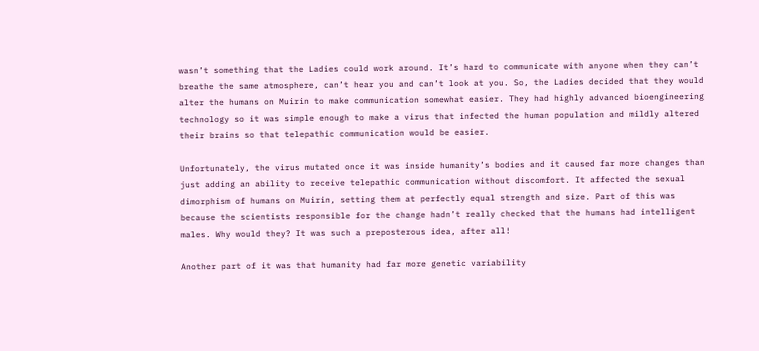wasn’t something that the Ladies could work around. It’s hard to communicate with anyone when they can’t breathe the same atmosphere, can’t hear you and can’t look at you. So, the Ladies decided that they would alter the humans on Muirin to make communication somewhat easier. They had highly advanced bioengineering technology so it was simple enough to make a virus that infected the human population and mildly altered their brains so that telepathic communication would be easier.

Unfortunately, the virus mutated once it was inside humanity’s bodies and it caused far more changes than just adding an ability to receive telepathic communication without discomfort. It affected the sexual dimorphism of humans on Muirin, setting them at perfectly equal strength and size. Part of this was because the scientists responsible for the change hadn’t really checked that the humans had intelligent males. Why would they? It was such a preposterous idea, after all!

Another part of it was that humanity had far more genetic variability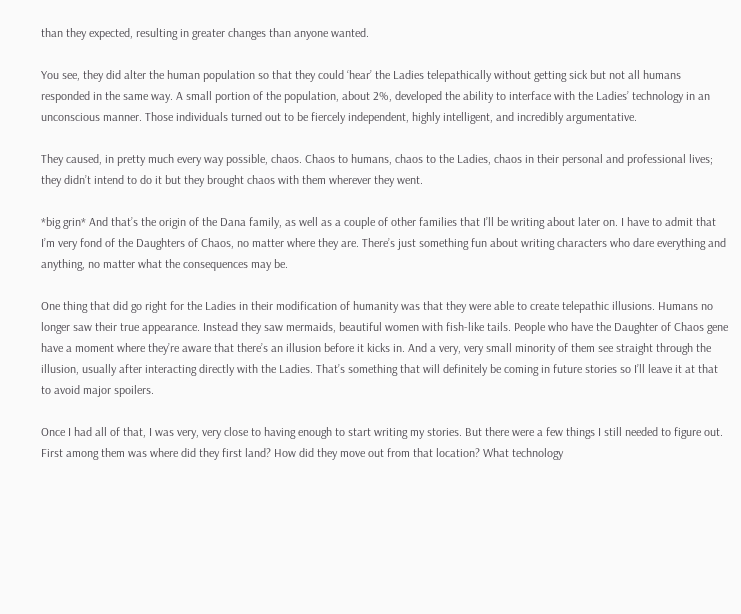than they expected, resulting in greater changes than anyone wanted.

You see, they did alter the human population so that they could ‘hear’ the Ladies telepathically without getting sick but not all humans responded in the same way. A small portion of the population, about 2%, developed the ability to interface with the Ladies’ technology in an unconscious manner. Those individuals turned out to be fiercely independent, highly intelligent, and incredibly argumentative.

They caused, in pretty much every way possible, chaos. Chaos to humans, chaos to the Ladies, chaos in their personal and professional lives; they didn’t intend to do it but they brought chaos with them wherever they went.

*big grin* And that’s the origin of the Dana family, as well as a couple of other families that I’ll be writing about later on. I have to admit that I’m very fond of the Daughters of Chaos, no matter where they are. There’s just something fun about writing characters who dare everything and anything, no matter what the consequences may be.

One thing that did go right for the Ladies in their modification of humanity was that they were able to create telepathic illusions. Humans no longer saw their true appearance. Instead they saw mermaids, beautiful women with fish-like tails. People who have the Daughter of Chaos gene have a moment where they’re aware that there’s an illusion before it kicks in. And a very, very small minority of them see straight through the illusion, usually after interacting directly with the Ladies. That’s something that will definitely be coming in future stories so I’ll leave it at that to avoid major spoilers.

Once I had all of that, I was very, very close to having enough to start writing my stories. But there were a few things I still needed to figure out. First among them was where did they first land? How did they move out from that location? What technology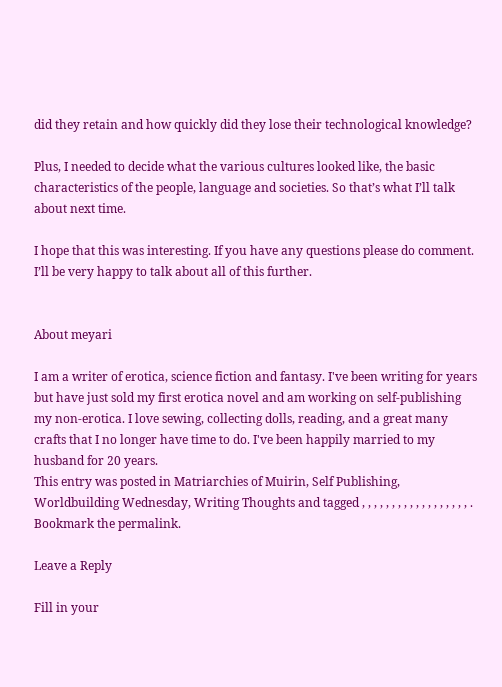did they retain and how quickly did they lose their technological knowledge?

Plus, I needed to decide what the various cultures looked like, the basic characteristics of the people, language and societies. So that’s what I’ll talk about next time.

I hope that this was interesting. If you have any questions please do comment. I’ll be very happy to talk about all of this further.


About meyari

I am a writer of erotica, science fiction and fantasy. I've been writing for years but have just sold my first erotica novel and am working on self-publishing my non-erotica. I love sewing, collecting dolls, reading, and a great many crafts that I no longer have time to do. I've been happily married to my husband for 20 years.
This entry was posted in Matriarchies of Muirin, Self Publishing, Worldbuilding Wednesday, Writing Thoughts and tagged , , , , , , , , , , , , , , , , , , . Bookmark the permalink.

Leave a Reply

Fill in your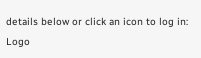details below or click an icon to log in: Logo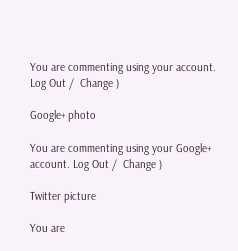You are commenting using your account. Log Out /  Change )

Google+ photo

You are commenting using your Google+ account. Log Out /  Change )

Twitter picture

You are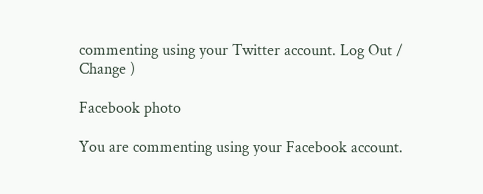commenting using your Twitter account. Log Out /  Change )

Facebook photo

You are commenting using your Facebook account.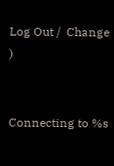Log Out /  Change )


Connecting to %s